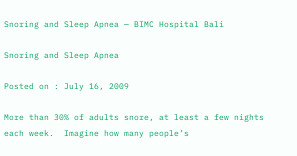Snoring and Sleep Apnea — BIMC Hospital Bali

Snoring and Sleep Apnea

Posted on : July 16, 2009

More than 30% of adults snore, at least a few nights each week.  Imagine how many people’s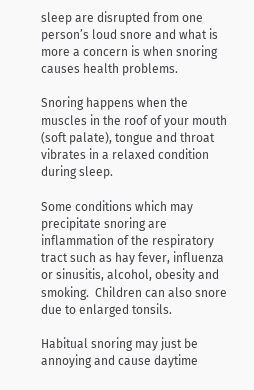sleep are disrupted from one person’s loud snore and what is more a concern is when snoring causes health problems.

Snoring happens when the muscles in the roof of your mouth (soft palate), tongue and throat vibrates in a relaxed condition during sleep.

Some conditions which may precipitate snoring are inflammation of the respiratory tract such as hay fever, influenza or sinusitis, alcohol, obesity and smoking.  Children can also snore due to enlarged tonsils.

Habitual snoring may just be annoying and cause daytime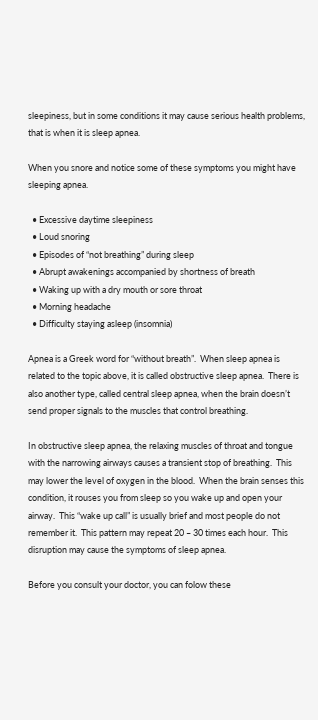sleepiness, but in some conditions it may cause serious health problems, that is when it is sleep apnea.

When you snore and notice some of these symptoms you might have sleeping apnea.

  • Excessive daytime sleepiness
  • Loud snoring
  • Episodes of “not breathing” during sleep
  • Abrupt awakenings accompanied by shortness of breath
  • Waking up with a dry mouth or sore throat
  • Morning headache
  • Difficulty staying asleep (insomnia)

Apnea is a Greek word for “without breath”.  When sleep apnea is related to the topic above, it is called obstructive sleep apnea.  There is also another type, called central sleep apnea, when the brain doesn’t send proper signals to the muscles that control breathing.

In obstructive sleep apnea, the relaxing muscles of throat and tongue with the narrowing airways causes a transient stop of breathing.  This may lower the level of oxygen in the blood.  When the brain senses this condition, it rouses you from sleep so you wake up and open your airway.  This “wake up call” is usually brief and most people do not remember it.  This pattern may repeat 20 – 30 times each hour.  This disruption may cause the symptoms of sleep apnea.

Before you consult your doctor, you can folow these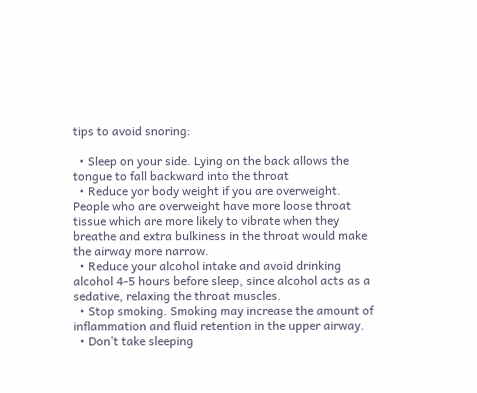tips to avoid snoring:

  • Sleep on your side. Lying on the back allows the tongue to fall backward into the throat
  • Reduce yor body weight if you are overweight. People who are overweight have more loose throat tissue which are more likely to vibrate when they breathe and extra bulkiness in the throat would make the airway more narrow.
  • Reduce your alcohol intake and avoid drinking alcohol 4-5 hours before sleep, since alcohol acts as a sedative, relaxing the throat muscles.
  • Stop smoking. Smoking may increase the amount of inflammation and fluid retention in the upper airway.
  • Don’t take sleeping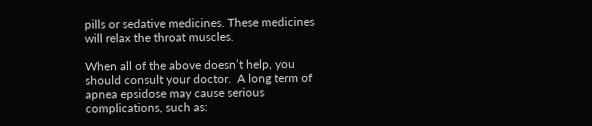pills or sedative medicines. These medicines will relax the throat muscles.

When all of the above doesn’t help, you should consult your doctor.  A long term of apnea epsidose may cause serious complications, such as: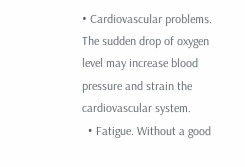• Cardiovascular problems. The sudden drop of oxygen level may increase blood pressure and strain the cardiovascular system.
  • Fatigue. Without a good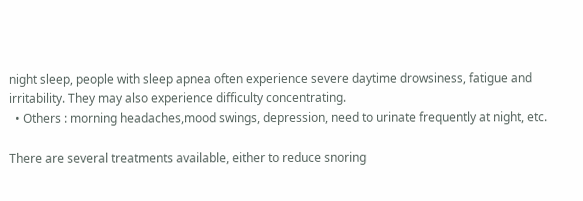night sleep, people with sleep apnea often experience severe daytime drowsiness, fatigue and irritability. They may also experience difficulty concentrating.
  • Others : morning headaches,mood swings, depression, need to urinate frequently at night, etc.

There are several treatments available, either to reduce snoring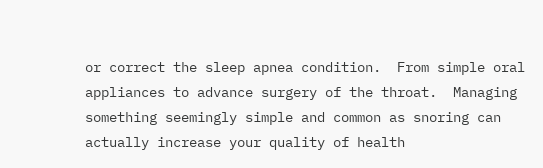or correct the sleep apnea condition.  From simple oral appliances to advance surgery of the throat.  Managing something seemingly simple and common as snoring can actually increase your quality of health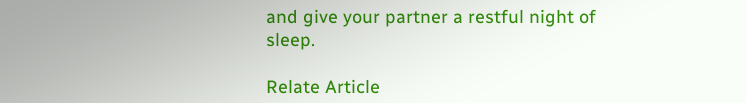and give your partner a restful night of sleep.

Relate Article